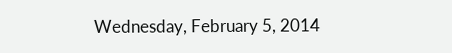Wednesday, February 5, 2014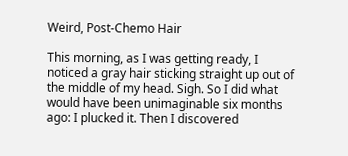Weird, Post-Chemo Hair

This morning, as I was getting ready, I noticed a gray hair sticking straight up out of the middle of my head. Sigh. So I did what would have been unimaginable six months ago: I plucked it. Then I discovered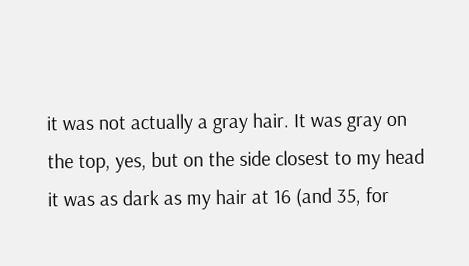it was not actually a gray hair. It was gray on the top, yes, but on the side closest to my head it was as dark as my hair at 16 (and 35, for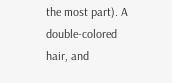the most part). A double-colored hair, and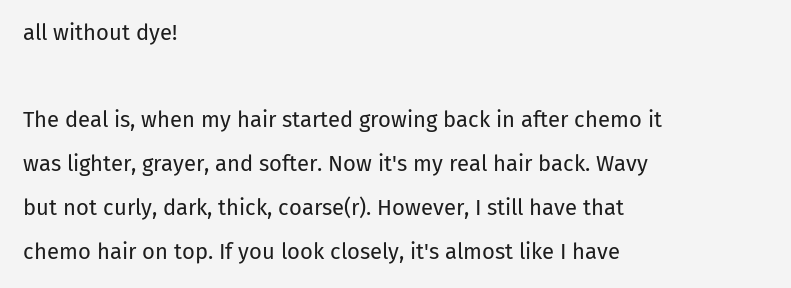all without dye!

The deal is, when my hair started growing back in after chemo it was lighter, grayer, and softer. Now it's my real hair back. Wavy but not curly, dark, thick, coarse(r). However, I still have that chemo hair on top. If you look closely, it's almost like I have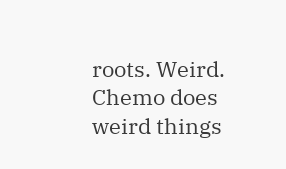roots. Weird. Chemo does weird things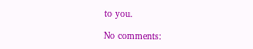to you.

No comments: